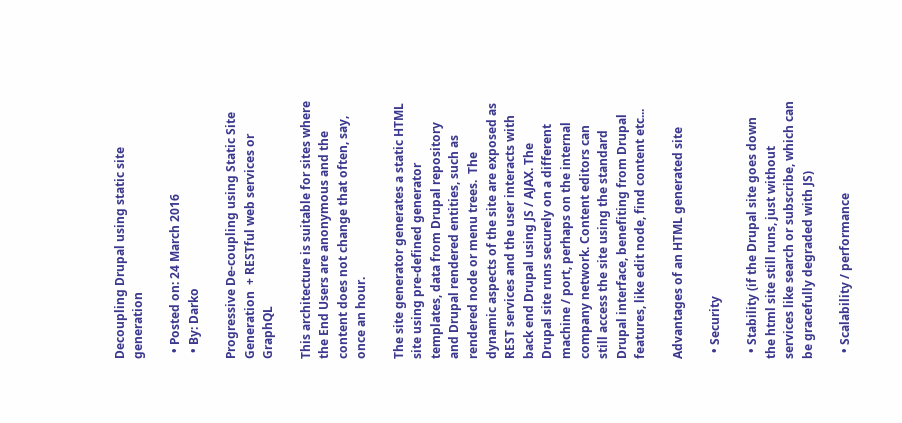Decoupling Drupal using static site generation

  • Posted on: 24 March 2016
  • By: Darko

Progressive De-coupling using Static Site Generation  + RESTful web services or GraphQL

This architecture is suitable for sites where the End Users are anonymous and the content does not change that often, say, once an hour.

The site generator generates a static HTML site using pre-defined generator templates, data from Drupal repository and Drupal rendered entities, such as rendered node or menu trees.  The dynamic aspects of the site are exposed as REST services and the user interacts with back end Drupal using JS / AJAX. The Drupal site runs securely on a different machine / port, perhaps on the internal company network. Content editors can still access the site using the standard Drupal interface, benefiting from Drupal features, like edit node, find content etc...

Advantages of an HTML generated site

  • Security

  • Stability (if the Drupal site goes down the html site still runs, just without services like search or subscribe, which can be gracefully degraded with JS)

  • Scalability / performance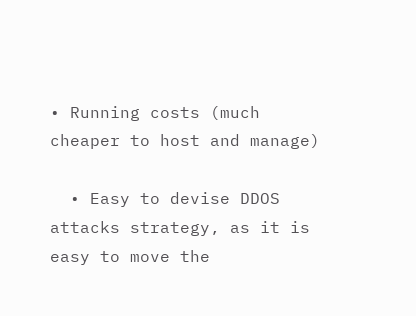• Running costs (much cheaper to host and manage)

  • Easy to devise DDOS attacks strategy, as it is easy to move the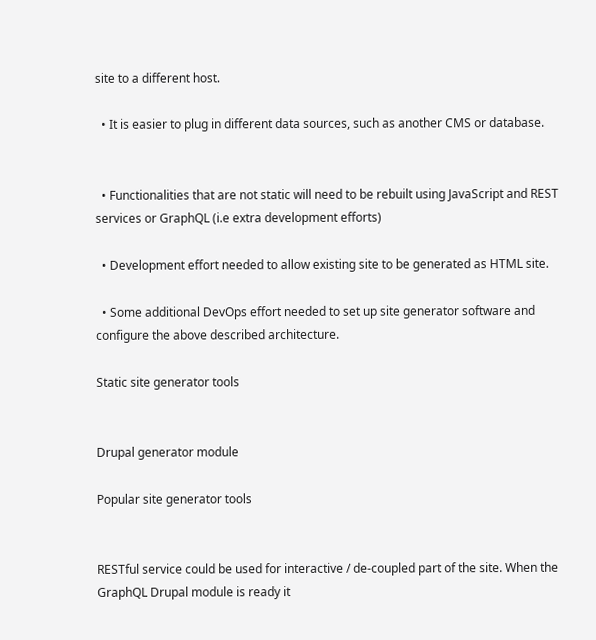site to a different host.

  • It is easier to plug in different data sources, such as another CMS or database.


  • Functionalities that are not static will need to be rebuilt using JavaScript and REST services or GraphQL (i.e extra development efforts)

  • Development effort needed to allow existing site to be generated as HTML site.

  • Some additional DevOps effort needed to set up site generator software and configure the above described architecture.

Static site generator tools


Drupal generator module

Popular site generator tools


RESTful service could be used for interactive / de-coupled part of the site. When the GraphQL Drupal module is ready it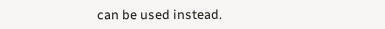can be used instead.